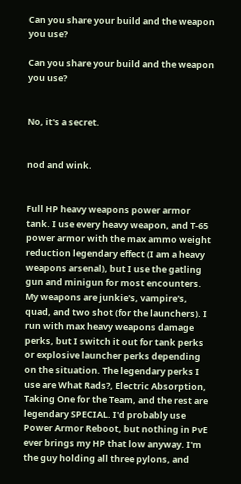Can you share your build and the weapon you use?

Can you share your build and the weapon you use?


No, it's a secret.


nod and wink.


Full HP heavy weapons power armor tank. I use every heavy weapon, and T-65 power armor with the max ammo weight reduction legendary effect (I am a heavy weapons arsenal), but I use the gatling gun and minigun for most encounters. My weapons are junkie's, vampire's, quad, and two shot (for the launchers). I run with max heavy weapons damage perks, but I switch it out for tank perks or explosive launcher perks depending on the situation. The legendary perks I use are What Rads?, Electric Absorption, Taking One for the Team, and the rest are legendary SPECIAL. I'd probably use Power Armor Reboot, but nothing in PvE ever brings my HP that low anyway. I'm the guy holding all three pylons, and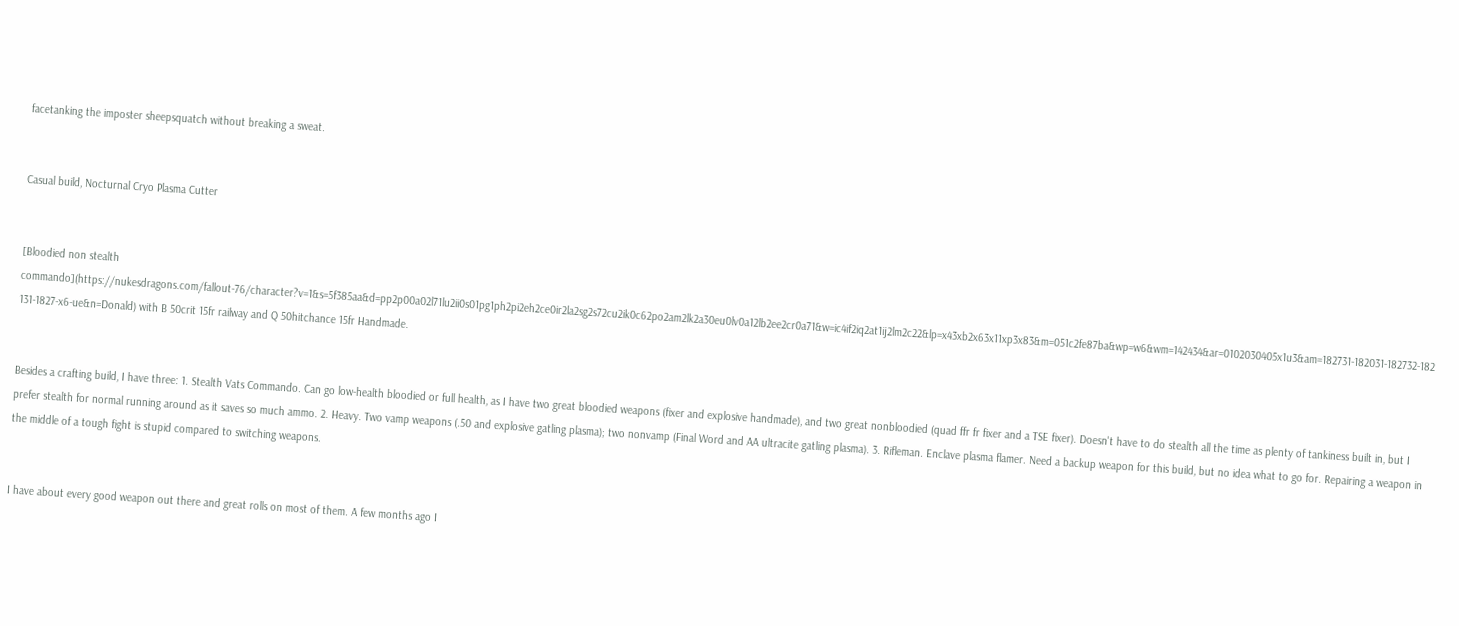facetanking the imposter sheepsquatch without breaking a sweat.


Casual build, Nocturnal Cryo Plasma Cutter


[Bloodied non stealth commando](https://nukesdragons.com/fallout-76/character?v=1&s=5f385aa&d=pp2p00a02l71lu2ii0s01pg1ph2pi2eh2ce0ir2la2sg2s72cu2ik0c62po2am2lk2a30eu0lv0a12lb2ee2cr0a71&w=ic4if2iq2at1ij2lm2c22&lp=x43xb2x63x11xp3x83&m=051c2fe87ba&wp=w6&wm=142434&ar=0102030405x1u3&am=182731-182031-182732-182131-1827-x6-ue&n=Donald) with B 50crit 15fr railway and Q 50hitchance 15fr Handmade.


Besides a crafting build, I have three: 1. Stealth Vats Commando. Can go low-health bloodied or full health, as I have two great bloodied weapons (fixer and explosive handmade), and two great nonbloodied (quad ffr fr fixer and a TSE fixer). Doesn't have to do stealth all the time as plenty of tankiness built in, but I prefer stealth for normal running around as it saves so much ammo. 2. Heavy. Two vamp weapons (.50 and explosive gatling plasma); two nonvamp (Final Word and AA ultracite gatling plasma). 3. Rifleman. Enclave plasma flamer. Need a backup weapon for this build, but no idea what to go for. Repairing a weapon in the middle of a tough fight is stupid compared to switching weapons.


I have about every good weapon out there and great rolls on most of them. A few months ago I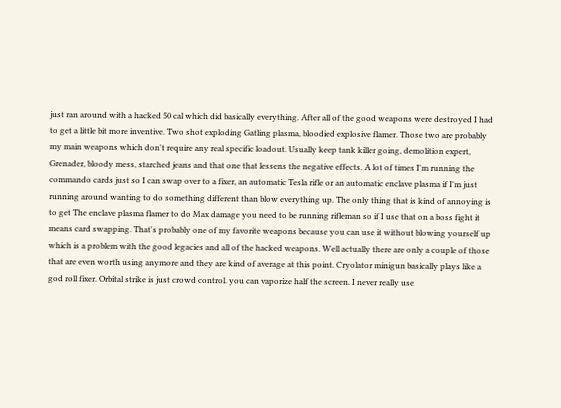just ran around with a hacked 50 cal which did basically everything. After all of the good weapons were destroyed I had to get a little bit more inventive. Two shot exploding Gatling plasma, bloodied explosive flamer. Those two are probably my main weapons which don't require any real specific loadout. Usually keep tank killer going, demolition expert, Grenader, bloody mess, starched jeans and that one that lessens the negative effects. A lot of times I'm running the commando cards just so I can swap over to a fixer, an automatic Tesla rifle or an automatic enclave plasma if I'm just running around wanting to do something different than blow everything up. The only thing that is kind of annoying is to get The enclave plasma flamer to do Max damage you need to be running rifleman so if I use that on a boss fight it means card swapping. That's probably one of my favorite weapons because you can use it without blowing yourself up which is a problem with the good legacies and all of the hacked weapons. Well actually there are only a couple of those that are even worth using anymore and they are kind of average at this point. Cryolator minigun basically plays like a god roll fixer. Orbital strike is just crowd control. you can vaporize half the screen. I never really use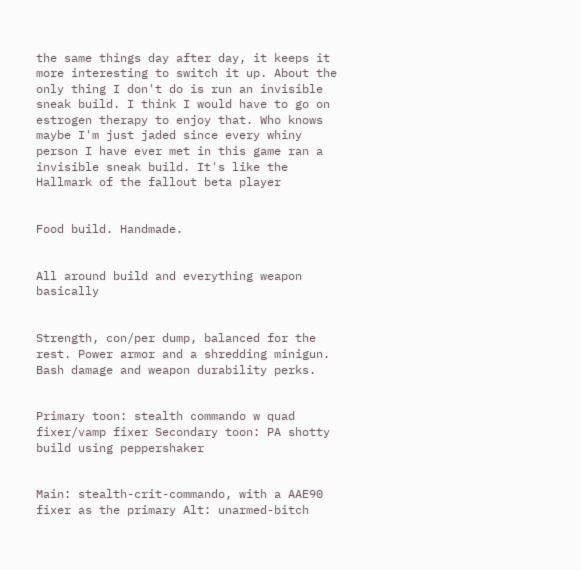the same things day after day, it keeps it more interesting to switch it up. About the only thing I don't do is run an invisible sneak build. I think I would have to go on estrogen therapy to enjoy that. Who knows maybe I'm just jaded since every whiny person I have ever met in this game ran a invisible sneak build. It's like the Hallmark of the fallout beta player


Food build. Handmade.


All around build and everything weapon basically


Strength, con/per dump, balanced for the rest. Power armor and a shredding minigun. Bash damage and weapon durability perks.


Primary toon: stealth commando w quad fixer/vamp fixer Secondary toon: PA shotty build using peppershaker


Main: stealth-crit-commando, with a AAE90 fixer as the primary Alt: unarmed-bitch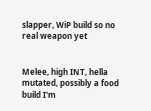slapper, WiP build so no real weapon yet


Melee, high INT, hella mutated, possibly a food build I'm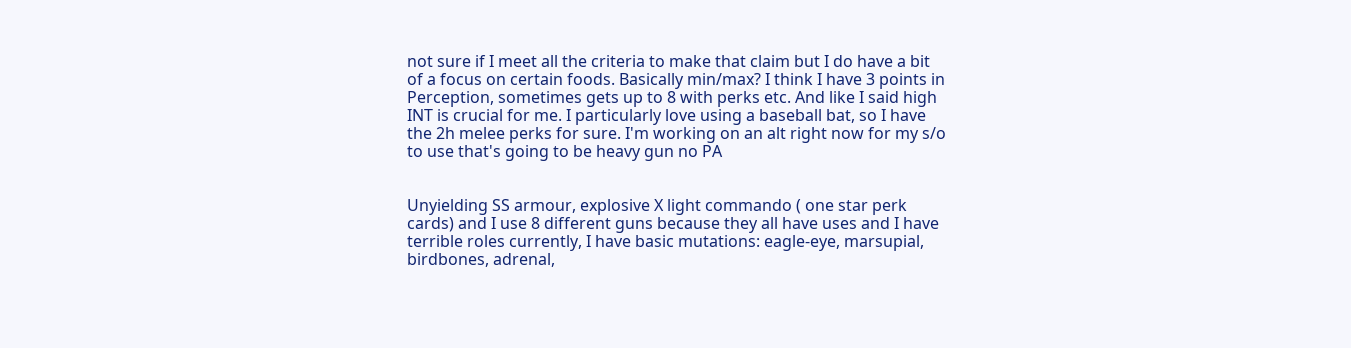not sure if I meet all the criteria to make that claim but I do have a bit of a focus on certain foods. Basically min/max? I think I have 3 points in Perception, sometimes gets up to 8 with perks etc. And like I said high INT is crucial for me. I particularly love using a baseball bat, so I have the 2h melee perks for sure. I'm working on an alt right now for my s/o to use that's going to be heavy gun no PA


Unyielding SS armour, explosive X light commando ( one star perk cards) and I use 8 different guns because they all have uses and I have terrible roles currently, I have basic mutations: eagle-eye, marsupial, birdbones, adrenal,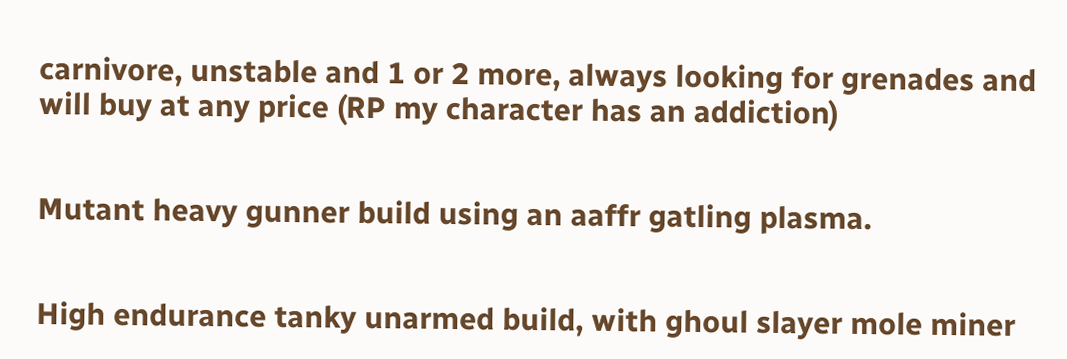carnivore, unstable and 1 or 2 more, always looking for grenades and will buy at any price (RP my character has an addiction)


Mutant heavy gunner build using an aaffr gatling plasma.


High endurance tanky unarmed build, with ghoul slayer mole miner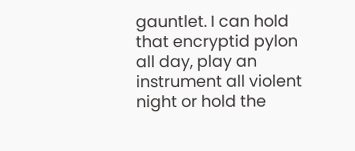gauntlet. I can hold that encryptid pylon all day, play an instrument all violent night or hold the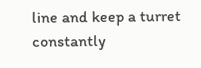line and keep a turret constantly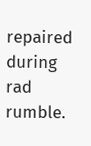repaired during rad rumble.